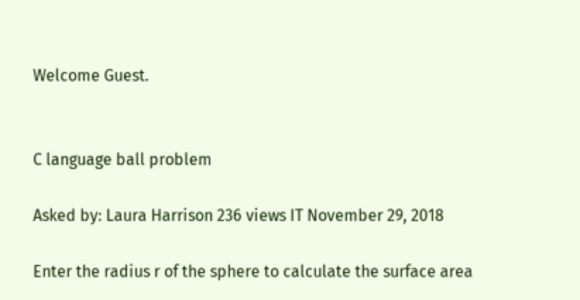Welcome Guest.


C language ball problem

Asked by: Laura Harrison 236 views IT November 29, 2018

Enter the radius r of the sphere to calculate the surface area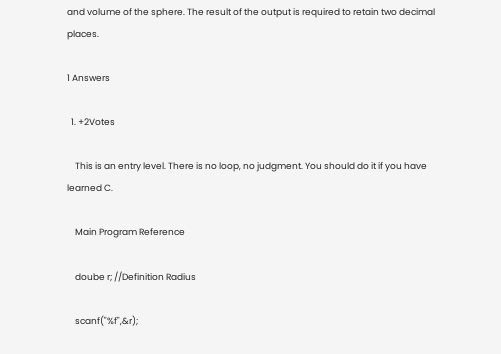and volume of the sphere. The result of the output is required to retain two decimal places.

1 Answers

  1. +2Votes

    This is an entry level. There is no loop, no judgment. You should do it if you have learned C.

    Main Program Reference

    doube r; //Definition Radius

    scanf("%f",&r);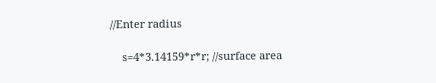//Enter radius

    s=4*3.14159*r*r; //surface area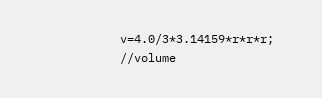v=4.0/3*3.14159*r*r*r; //volume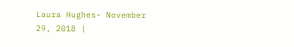Laura Hughes- November 29, 2018 |